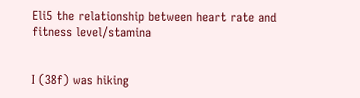Eli5 the relationship between heart rate and fitness level/stamina


I (38f) was hiking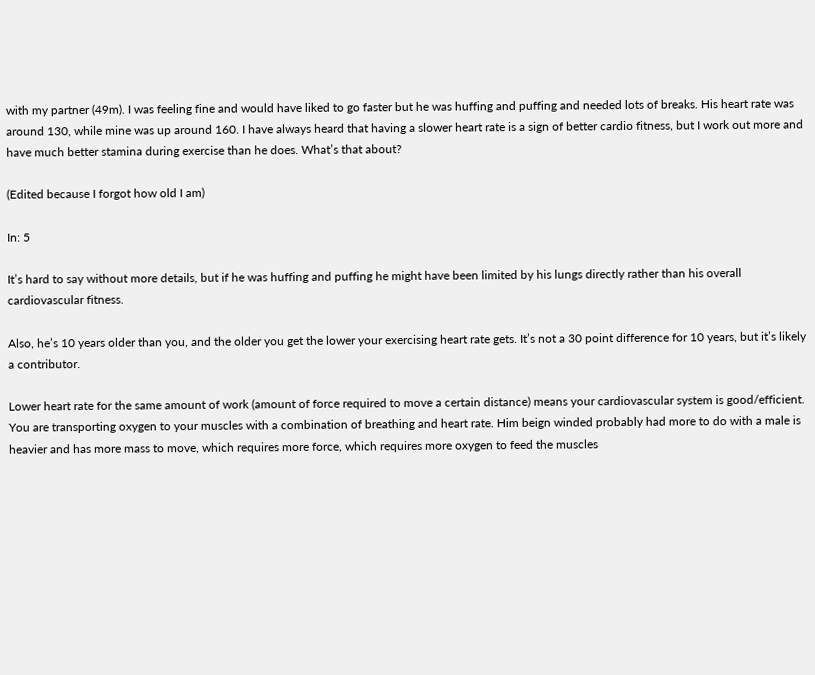with my partner (49m). I was feeling fine and would have liked to go faster but he was huffing and puffing and needed lots of breaks. His heart rate was around 130, while mine was up around 160. I have always heard that having a slower heart rate is a sign of better cardio fitness, but I work out more and have much better stamina during exercise than he does. What’s that about?

(Edited because I forgot how old I am)

In: 5

It’s hard to say without more details, but if he was huffing and puffing he might have been limited by his lungs directly rather than his overall cardiovascular fitness.

Also, he’s 10 years older than you, and the older you get the lower your exercising heart rate gets. It’s not a 30 point difference for 10 years, but it’s likely a contributor.

Lower heart rate for the same amount of work (amount of force required to move a certain distance) means your cardiovascular system is good/efficient. You are transporting oxygen to your muscles with a combination of breathing and heart rate. Him beign winded probably had more to do with a male is heavier and has more mass to move, which requires more force, which requires more oxygen to feed the muscles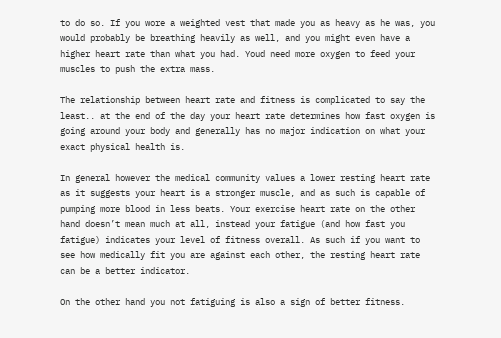to do so. If you wore a weighted vest that made you as heavy as he was, you would probably be breathing heavily as well, and you might even have a higher heart rate than what you had. Youd need more oxygen to feed your muscles to push the extra mass.

The relationship between heart rate and fitness is complicated to say the least.. at the end of the day your heart rate determines how fast oxygen is going around your body and generally has no major indication on what your exact physical health is.

In general however the medical community values a lower resting heart rate as it suggests your heart is a stronger muscle, and as such is capable of pumping more blood in less beats. Your exercise heart rate on the other hand doesn’t mean much at all, instead your fatigue (and how fast you fatigue) indicates your level of fitness overall. As such if you want to see how medically fit you are against each other, the resting heart rate can be a better indicator.

On the other hand you not fatiguing is also a sign of better fitness.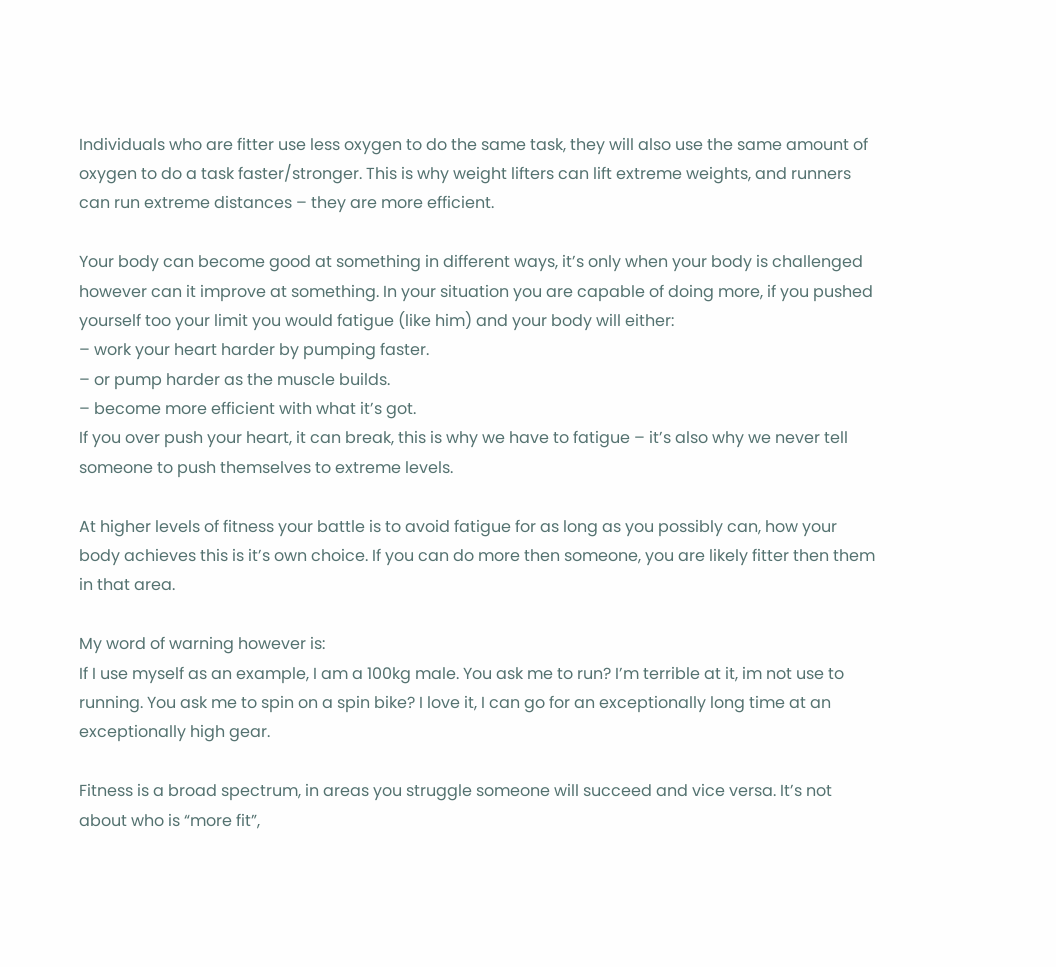Individuals who are fitter use less oxygen to do the same task, they will also use the same amount of oxygen to do a task faster/stronger. This is why weight lifters can lift extreme weights, and runners can run extreme distances – they are more efficient.

Your body can become good at something in different ways, it’s only when your body is challenged however can it improve at something. In your situation you are capable of doing more, if you pushed yourself too your limit you would fatigue (like him) and your body will either:
– work your heart harder by pumping faster.
– or pump harder as the muscle builds.
– become more efficient with what it’s got.
If you over push your heart, it can break, this is why we have to fatigue – it’s also why we never tell someone to push themselves to extreme levels.

At higher levels of fitness your battle is to avoid fatigue for as long as you possibly can, how your body achieves this is it’s own choice. If you can do more then someone, you are likely fitter then them in that area.

My word of warning however is:
If I use myself as an example, I am a 100kg male. You ask me to run? I’m terrible at it, im not use to running. You ask me to spin on a spin bike? I love it, I can go for an exceptionally long time at an exceptionally high gear.

Fitness is a broad spectrum, in areas you struggle someone will succeed and vice versa. It’s not about who is “more fit”,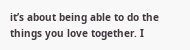it’s about being able to do the things you love together. I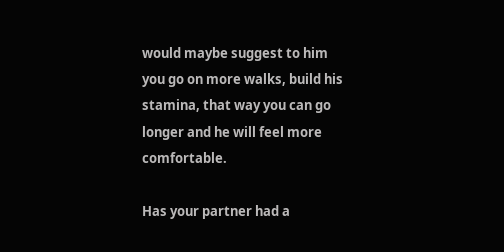would maybe suggest to him you go on more walks, build his stamina, that way you can go longer and he will feel more comfortable.

Has your partner had a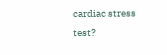cardiac stress test?